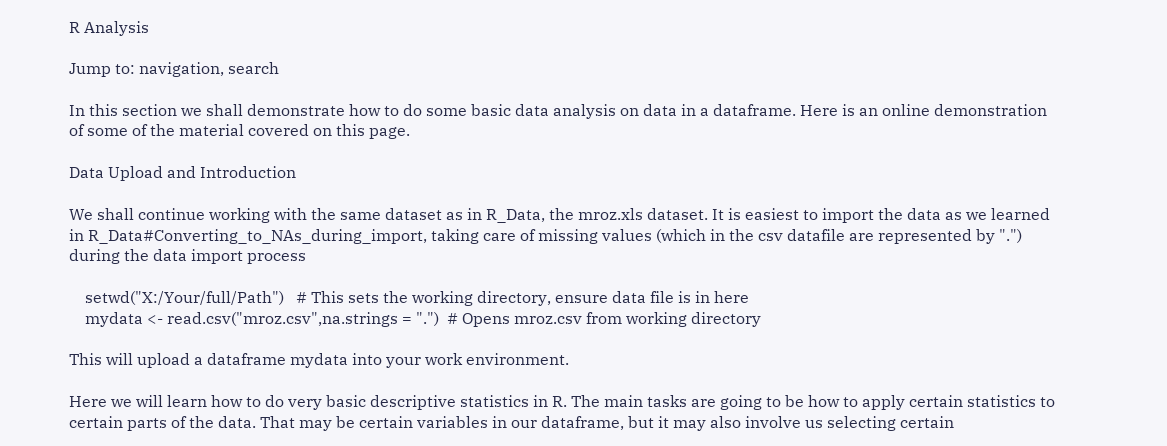R Analysis

Jump to: navigation, search

In this section we shall demonstrate how to do some basic data analysis on data in a dataframe. Here is an online demonstration of some of the material covered on this page.

Data Upload and Introduction

We shall continue working with the same dataset as in R_Data, the mroz.xls dataset. It is easiest to import the data as we learned in R_Data#Converting_to_NAs_during_import, taking care of missing values (which in the csv datafile are represented by ".") during the data import process

    setwd("X:/Your/full/Path")   # This sets the working directory, ensure data file is in here
    mydata <- read.csv("mroz.csv",na.strings = ".")  # Opens mroz.csv from working directory

This will upload a dataframe mydata into your work environment.

Here we will learn how to do very basic descriptive statistics in R. The main tasks are going to be how to apply certain statistics to certain parts of the data. That may be certain variables in our dataframe, but it may also involve us selecting certain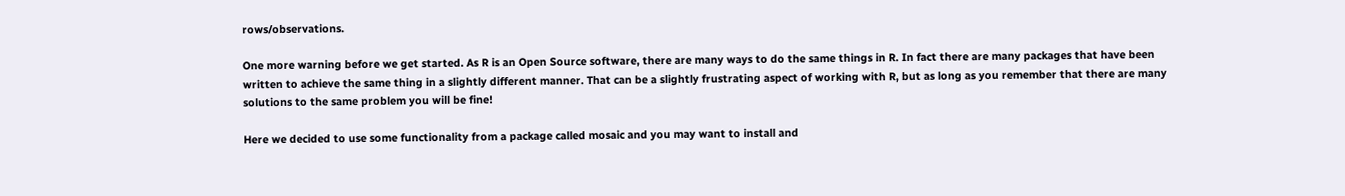rows/observations.

One more warning before we get started. As R is an Open Source software, there are many ways to do the same things in R. In fact there are many packages that have been written to achieve the same thing in a slightly different manner. That can be a slightly frustrating aspect of working with R, but as long as you remember that there are many solutions to the same problem you will be fine!

Here we decided to use some functionality from a package called mosaic and you may want to install and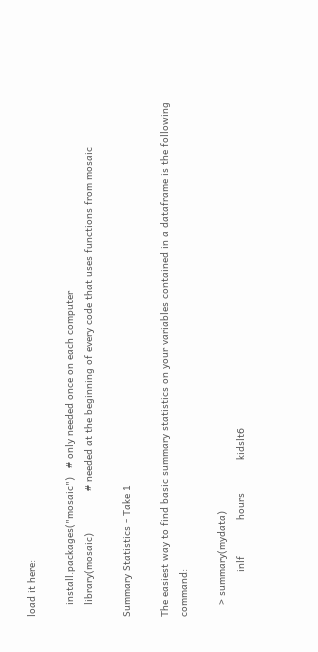load it here:

    install.packages("mosaic")   # only needed once on each computer
    library(mosaic)              # needed at the beginning of every code that uses functions from mosaic

Summary Statistics - Take 1

The easiest way to find basic summary statistics on your variables contained in a dataframe is the following command:

    > summary(mydata)
               inlf            hours           kidslt6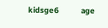kidsge6           age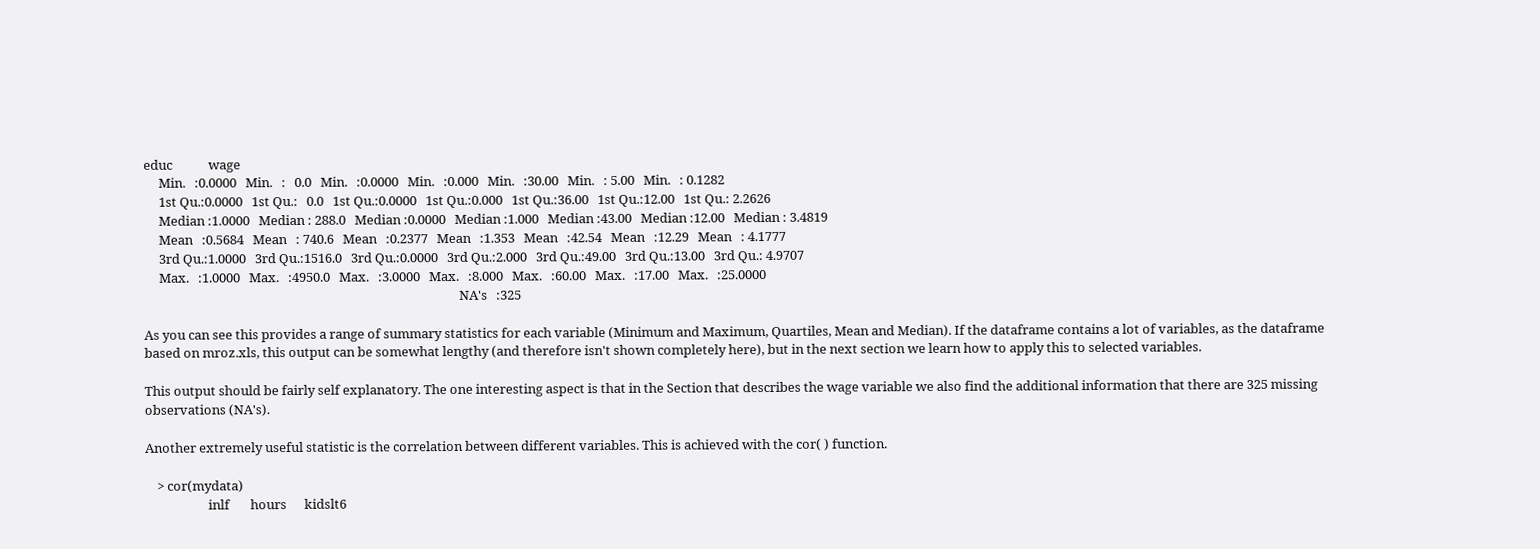educ            wage
     Min.   :0.0000   Min.   :   0.0   Min.   :0.0000   Min.   :0.000   Min.   :30.00   Min.   : 5.00   Min.   : 0.1282
     1st Qu.:0.0000   1st Qu.:   0.0   1st Qu.:0.0000   1st Qu.:0.000   1st Qu.:36.00   1st Qu.:12.00   1st Qu.: 2.2626
     Median :1.0000   Median : 288.0   Median :0.0000   Median :1.000   Median :43.00   Median :12.00   Median : 3.4819
     Mean   :0.5684   Mean   : 740.6   Mean   :0.2377   Mean   :1.353   Mean   :42.54   Mean   :12.29   Mean   : 4.1777
     3rd Qu.:1.0000   3rd Qu.:1516.0   3rd Qu.:0.0000   3rd Qu.:2.000   3rd Qu.:49.00   3rd Qu.:13.00   3rd Qu.: 4.9707
     Max.   :1.0000   Max.   :4950.0   Max.   :3.0000   Max.   :8.000   Max.   :60.00   Max.   :17.00   Max.   :25.0000
                                                                                                         NA's   :325

As you can see this provides a range of summary statistics for each variable (Minimum and Maximum, Quartiles, Mean and Median). If the dataframe contains a lot of variables, as the dataframe based on mroz.xls, this output can be somewhat lengthy (and therefore isn't shown completely here), but in the next section we learn how to apply this to selected variables.

This output should be fairly self explanatory. The one interesting aspect is that in the Section that describes the wage variable we also find the additional information that there are 325 missing observations (NA's).

Another extremely useful statistic is the correlation between different variables. This is achieved with the cor( ) function.

    > cor(mydata)
                     inlf       hours      kidslt6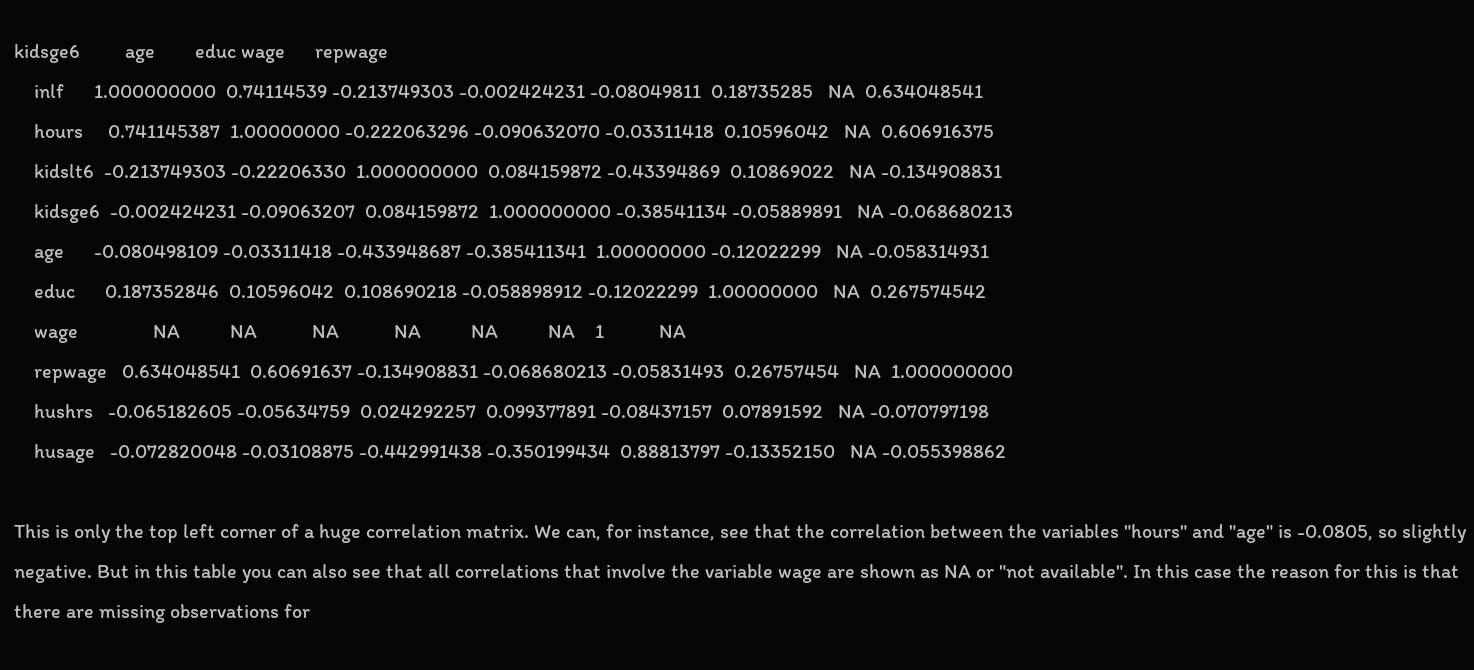kidsge6         age        educ wage      repwage
    inlf      1.000000000  0.74114539 -0.213749303 -0.002424231 -0.08049811  0.18735285   NA  0.634048541
    hours     0.741145387  1.00000000 -0.222063296 -0.090632070 -0.03311418  0.10596042   NA  0.606916375
    kidslt6  -0.213749303 -0.22206330  1.000000000  0.084159872 -0.43394869  0.10869022   NA -0.134908831
    kidsge6  -0.002424231 -0.09063207  0.084159872  1.000000000 -0.38541134 -0.05889891   NA -0.068680213
    age      -0.080498109 -0.03311418 -0.433948687 -0.385411341  1.00000000 -0.12022299   NA -0.058314931
    educ      0.187352846  0.10596042  0.108690218 -0.058898912 -0.12022299  1.00000000   NA  0.267574542
    wage               NA          NA           NA           NA          NA          NA    1           NA
    repwage   0.634048541  0.60691637 -0.134908831 -0.068680213 -0.05831493  0.26757454   NA  1.000000000
    hushrs   -0.065182605 -0.05634759  0.024292257  0.099377891 -0.08437157  0.07891592   NA -0.070797198
    husage   -0.072820048 -0.03108875 -0.442991438 -0.350199434  0.88813797 -0.13352150   NA -0.055398862

This is only the top left corner of a huge correlation matrix. We can, for instance, see that the correlation between the variables "hours" and "age" is -0.0805, so slightly negative. But in this table you can also see that all correlations that involve the variable wage are shown as NA or "not available". In this case the reason for this is that there are missing observations for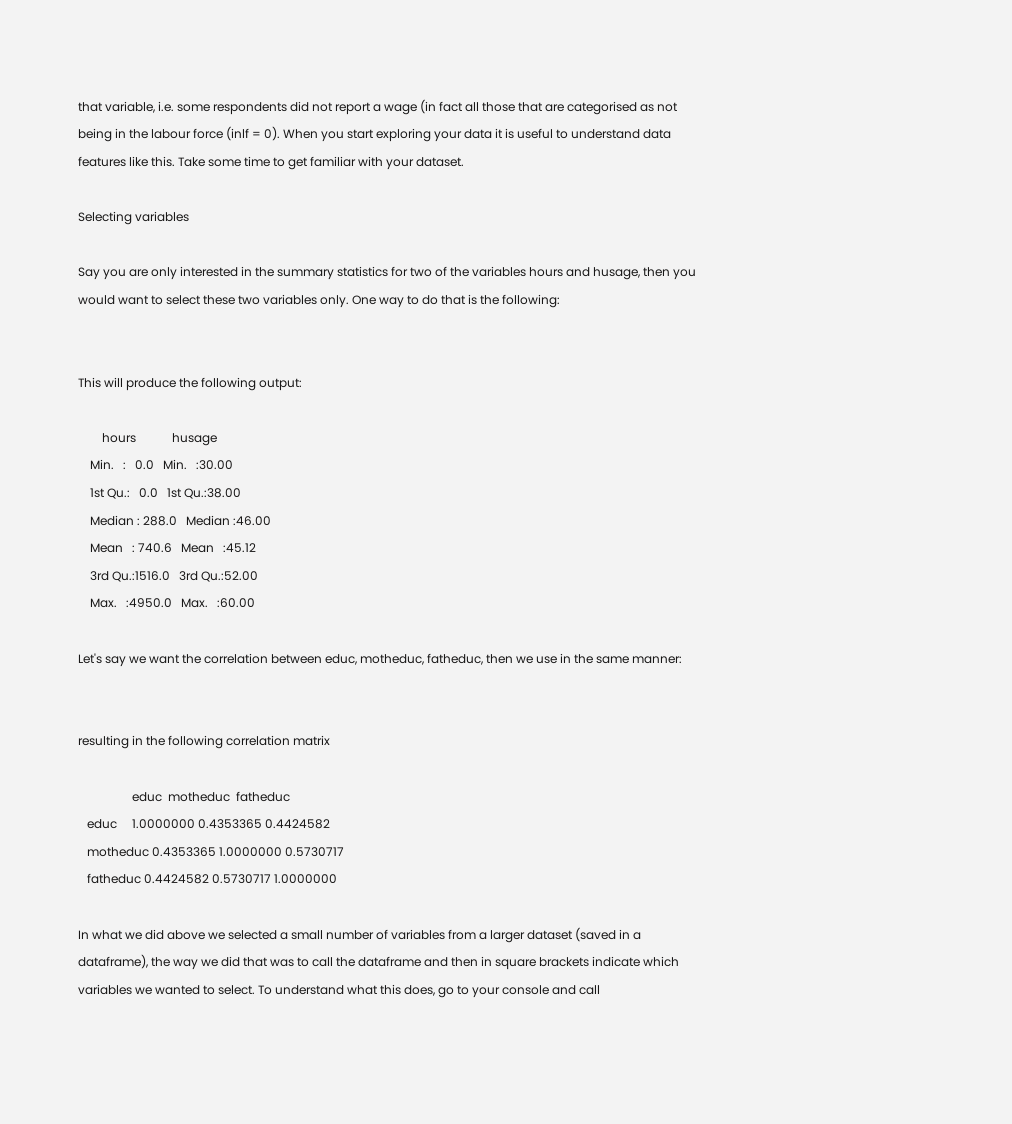that variable, i.e. some respondents did not report a wage (in fact all those that are categorised as not being in the labour force (inlf = 0). When you start exploring your data it is useful to understand data features like this. Take some time to get familiar with your dataset.

Selecting variables

Say you are only interested in the summary statistics for two of the variables hours and husage, then you would want to select these two variables only. One way to do that is the following:


This will produce the following output:

        hours            husage
    Min.   :   0.0   Min.   :30.00
    1st Qu.:   0.0   1st Qu.:38.00
    Median : 288.0   Median :46.00
    Mean   : 740.6   Mean   :45.12
    3rd Qu.:1516.0   3rd Qu.:52.00
    Max.   :4950.0   Max.   :60.00

Let's say we want the correlation between educ, motheduc, fatheduc, then we use in the same manner:


resulting in the following correlation matrix

                  educ  motheduc  fatheduc
   educ     1.0000000 0.4353365 0.4424582
   motheduc 0.4353365 1.0000000 0.5730717
   fatheduc 0.4424582 0.5730717 1.0000000

In what we did above we selected a small number of variables from a larger dataset (saved in a dataframe), the way we did that was to call the dataframe and then in square brackets indicate which variables we wanted to select. To understand what this does, go to your console and call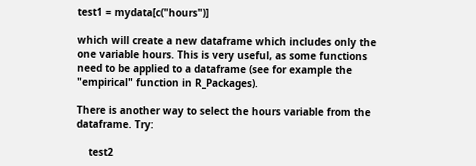test1 = mydata[c("hours")]

which will create a new dataframe which includes only the one variable hours. This is very useful, as some functions need to be applied to a dataframe (see for example the "empirical" function in R_Packages).

There is another way to select the hours variable from the dataframe. Try:

    test2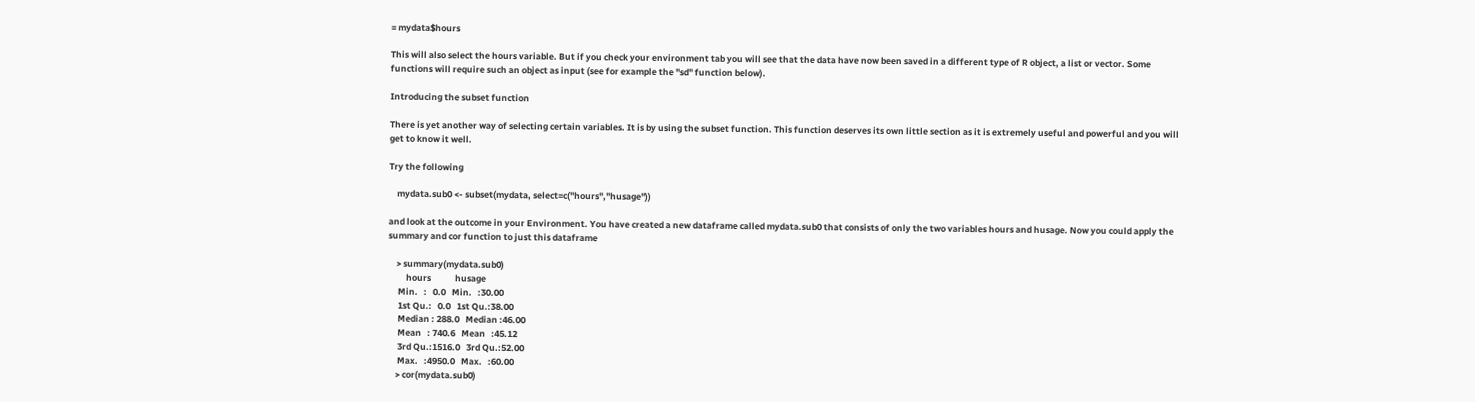= mydata$hours

This will also select the hours variable. But if you check your environment tab you will see that the data have now been saved in a different type of R object, a list or vector. Some functions will require such an object as input (see for example the "sd" function below).

Introducing the subset function

There is yet another way of selecting certain variables. It is by using the subset function. This function deserves its own little section as it is extremely useful and powerful and you will get to know it well.

Try the following

    mydata.sub0 <- subset(mydata, select=c("hours","husage"))

and look at the outcome in your Environment. You have created a new dataframe called mydata.sub0 that consists of only the two variables hours and husage. Now you could apply the summary and cor function to just this dataframe

    > summary(mydata.sub0)
         hours            husage
     Min.   :   0.0   Min.   :30.00
     1st Qu.:   0.0   1st Qu.:38.00
     Median : 288.0   Median :46.00
     Mean   : 740.6   Mean   :45.12
     3rd Qu.:1516.0   3rd Qu.:52.00
     Max.   :4950.0   Max.   :60.00
    > cor(mydata.sub0)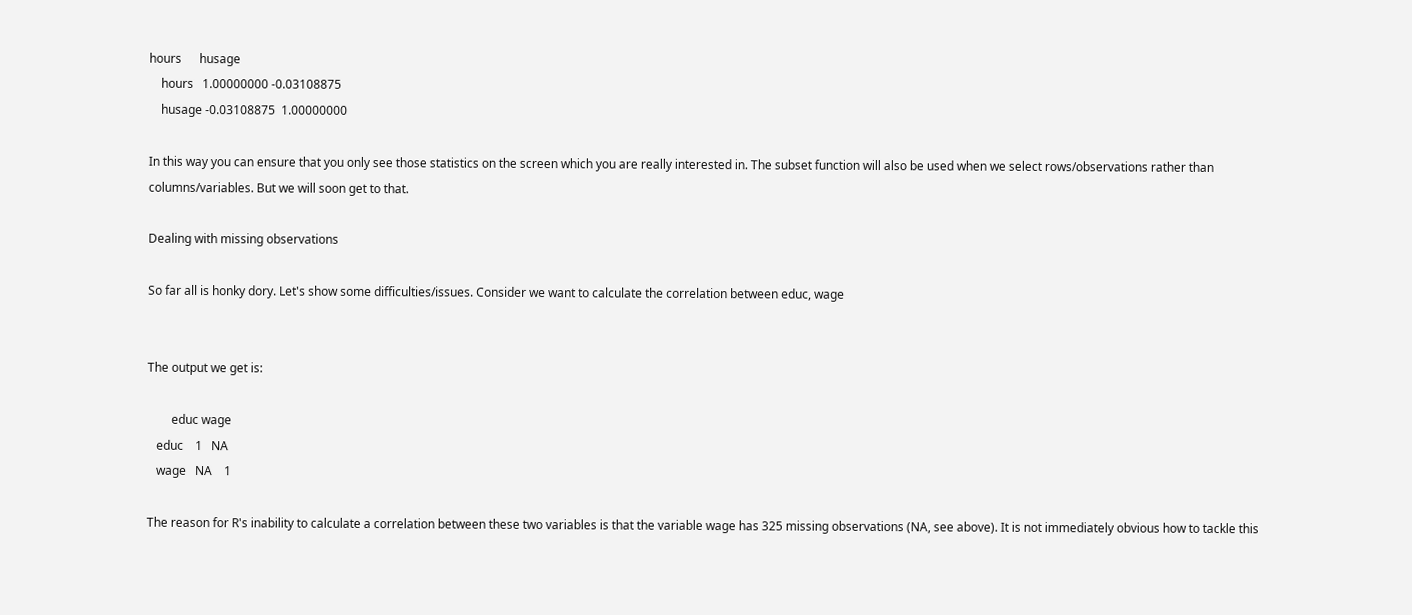hours      husage
    hours   1.00000000 -0.03108875
    husage -0.03108875  1.00000000

In this way you can ensure that you only see those statistics on the screen which you are really interested in. The subset function will also be used when we select rows/observations rather than columns/variables. But we will soon get to that.

Dealing with missing observations

So far all is honky dory. Let's show some difficulties/issues. Consider we want to calculate the correlation between educ, wage


The output we get is:

        educ wage
   educ    1   NA
   wage   NA    1

The reason for R's inability to calculate a correlation between these two variables is that the variable wage has 325 missing observations (NA, see above). It is not immediately obvious how to tackle this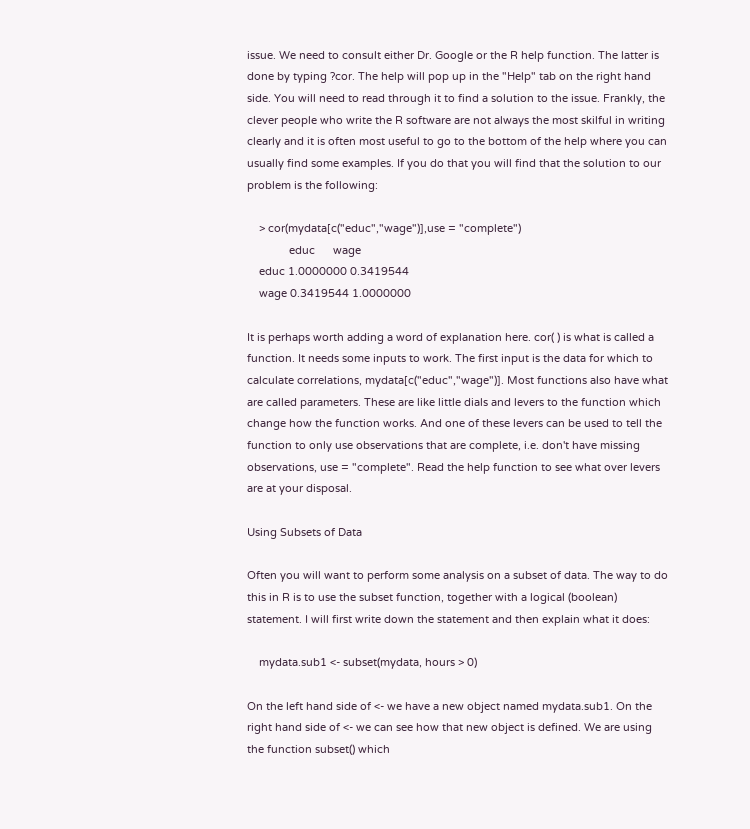issue. We need to consult either Dr. Google or the R help function. The latter is done by typing ?cor. The help will pop up in the "Help" tab on the right hand side. You will need to read through it to find a solution to the issue. Frankly, the clever people who write the R software are not always the most skilful in writing clearly and it is often most useful to go to the bottom of the help where you can usually find some examples. If you do that you will find that the solution to our problem is the following:

    > cor(mydata[c("educ","wage")],use = "complete")
              educ      wage
    educ 1.0000000 0.3419544
    wage 0.3419544 1.0000000

It is perhaps worth adding a word of explanation here. cor( ) is what is called a function. It needs some inputs to work. The first input is the data for which to calculate correlations, mydata[c("educ","wage")]. Most functions also have what are called parameters. These are like little dials and levers to the function which change how the function works. And one of these levers can be used to tell the function to only use observations that are complete, i.e. don't have missing observations, use = "complete". Read the help function to see what over levers are at your disposal.

Using Subsets of Data

Often you will want to perform some analysis on a subset of data. The way to do this in R is to use the subset function, together with a logical (boolean) statement. I will first write down the statement and then explain what it does:

    mydata.sub1 <- subset(mydata, hours > 0)

On the left hand side of <- we have a new object named mydata.sub1. On the right hand side of <- we can see how that new object is defined. We are using the function subset() which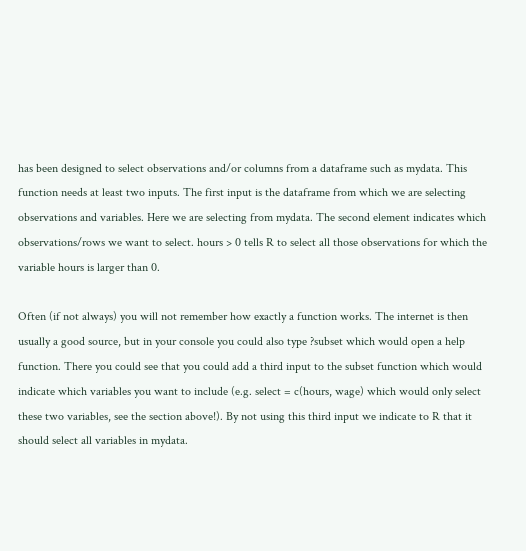has been designed to select observations and/or columns from a dataframe such as mydata. This function needs at least two inputs. The first input is the dataframe from which we are selecting observations and variables. Here we are selecting from mydata. The second element indicates which observations/rows we want to select. hours > 0 tells R to select all those observations for which the variable hours is larger than 0.

Often (if not always) you will not remember how exactly a function works. The internet is then usually a good source, but in your console you could also type ?subset which would open a help function. There you could see that you could add a third input to the subset function which would indicate which variables you want to include (e.g. select = c(hours, wage) which would only select these two variables, see the section above!). By not using this third input we indicate to R that it should select all variables in mydata.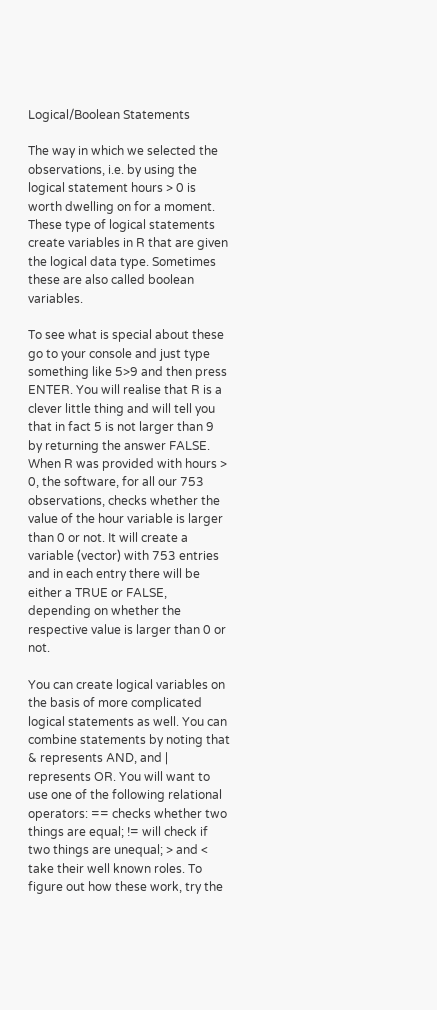Logical/Boolean Statements

The way in which we selected the observations, i.e. by using the logical statement hours > 0 is worth dwelling on for a moment. These type of logical statements create variables in R that are given the logical data type. Sometimes these are also called boolean variables.

To see what is special about these go to your console and just type something like 5>9 and then press ENTER. You will realise that R is a clever little thing and will tell you that in fact 5 is not larger than 9 by returning the answer FALSE. When R was provided with hours > 0, the software, for all our 753 observations, checks whether the value of the hour variable is larger than 0 or not. It will create a variable (vector) with 753 entries and in each entry there will be either a TRUE or FALSE, depending on whether the respective value is larger than 0 or not.

You can create logical variables on the basis of more complicated logical statements as well. You can combine statements by noting that & represents AND, and | represents OR. You will want to use one of the following relational operators: == checks whether two things are equal; != will check if two things are unequal; > and < take their well known roles. To figure out how these work, try the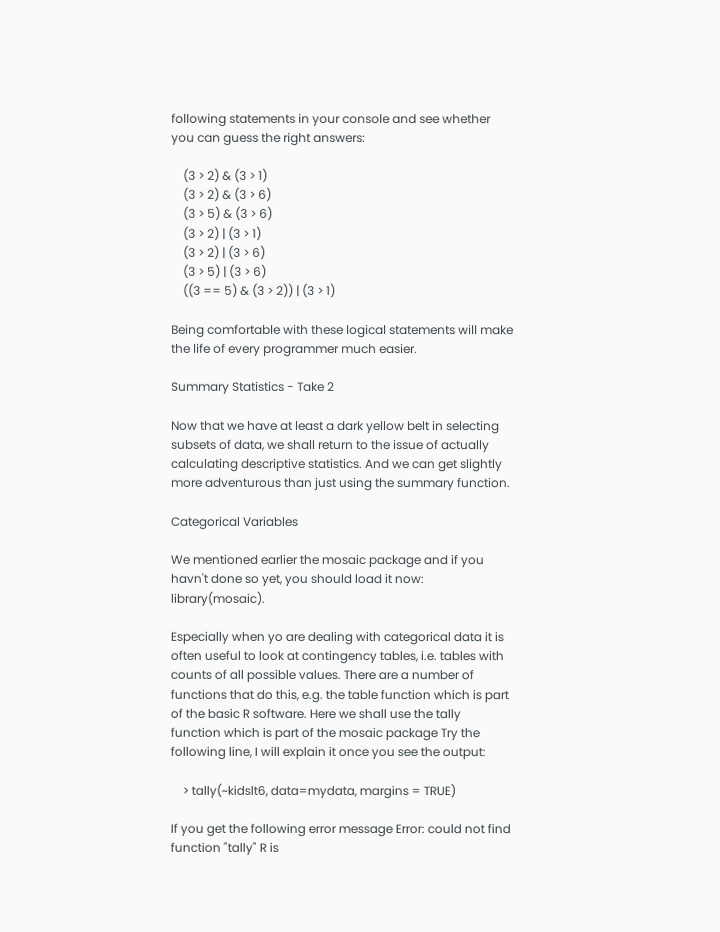following statements in your console and see whether you can guess the right answers:

    (3 > 2) & (3 > 1)
    (3 > 2) & (3 > 6)
    (3 > 5) & (3 > 6)
    (3 > 2) | (3 > 1)
    (3 > 2) | (3 > 6)
    (3 > 5) | (3 > 6)
    ((3 == 5) & (3 > 2)) | (3 > 1)

Being comfortable with these logical statements will make the life of every programmer much easier.

Summary Statistics - Take 2

Now that we have at least a dark yellow belt in selecting subsets of data, we shall return to the issue of actually calculating descriptive statistics. And we can get slightly more adventurous than just using the summary function.

Categorical Variables

We mentioned earlier the mosaic package and if you havn't done so yet, you should load it now: library(mosaic).

Especially when yo are dealing with categorical data it is often useful to look at contingency tables, i.e. tables with counts of all possible values. There are a number of functions that do this, e.g. the table function which is part of the basic R software. Here we shall use the tally function which is part of the mosaic package Try the following line, I will explain it once you see the output:

    > tally(~kidslt6, data=mydata, margins = TRUE)

If you get the following error message Error: could not find function "tally" R is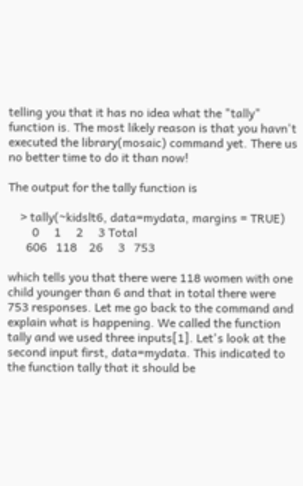telling you that it has no idea what the "tally" function is. The most likely reason is that you havn't executed the library(mosaic) command yet. There us no better time to do it than now!

The output for the tally function is

    > tally(~kidslt6, data=mydata, margins = TRUE)
        0     1     2     3 Total
      606   118    26     3   753

which tells you that there were 118 women with one child younger than 6 and that in total there were 753 responses. Let me go back to the command and explain what is happening. We called the function tally and we used three inputs[1]. Let's look at the second input first, data=mydata. This indicated to the function tally that it should be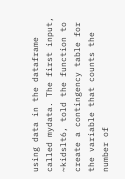using data in the dataframe called mydata. The first input, ~kidslt6, told the function to create a contingency table for the variable that counts the number of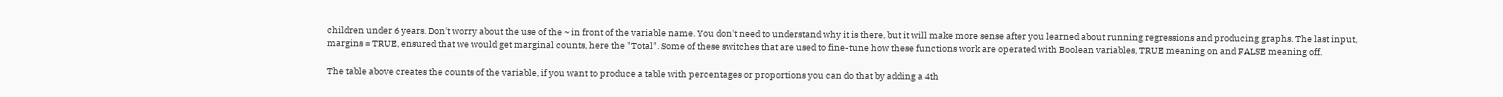children under 6 years. Don't worry about the use of the ~ in front of the variable name. You don't need to understand why it is there, but it will make more sense after you learned about running regressions and producing graphs. The last input, margins = TRUE, ensured that we would get marginal counts, here the "Total". Some of these switches that are used to fine-tune how these functions work are operated with Boolean variables, TRUE meaning on and FALSE meaning off.

The table above creates the counts of the variable, if you want to produce a table with percentages or proportions you can do that by adding a 4th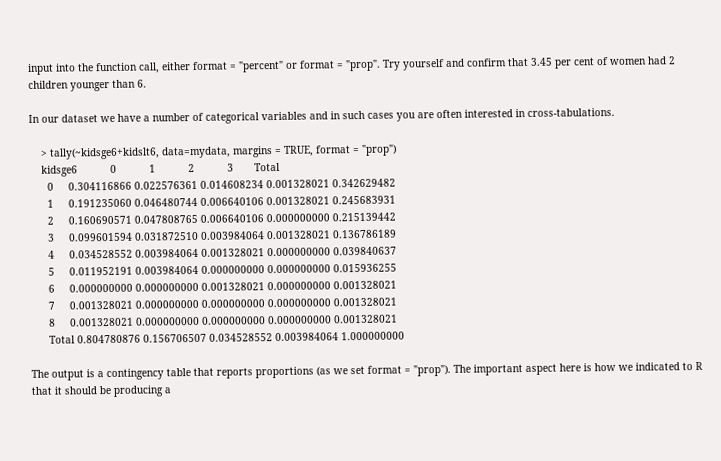input into the function call, either format = "percent" or format = "prop". Try yourself and confirm that 3.45 per cent of women had 2 children younger than 6.

In our dataset we have a number of categorical variables and in such cases you are often interested in cross-tabulations.

    > tally(~kidsge6+kidslt6, data=mydata, margins = TRUE, format = "prop")
    kidsge6           0           1           2           3       Total
      0     0.304116866 0.022576361 0.014608234 0.001328021 0.342629482
      1     0.191235060 0.046480744 0.006640106 0.001328021 0.245683931
      2     0.160690571 0.047808765 0.006640106 0.000000000 0.215139442
      3     0.099601594 0.031872510 0.003984064 0.001328021 0.136786189
      4     0.034528552 0.003984064 0.001328021 0.000000000 0.039840637
      5     0.011952191 0.003984064 0.000000000 0.000000000 0.015936255
      6     0.000000000 0.000000000 0.001328021 0.000000000 0.001328021
      7     0.001328021 0.000000000 0.000000000 0.000000000 0.001328021
      8     0.001328021 0.000000000 0.000000000 0.000000000 0.001328021
      Total 0.804780876 0.156706507 0.034528552 0.003984064 1.000000000

The output is a contingency table that reports proportions (as we set format = "prop"). The important aspect here is how we indicated to R that it should be producing a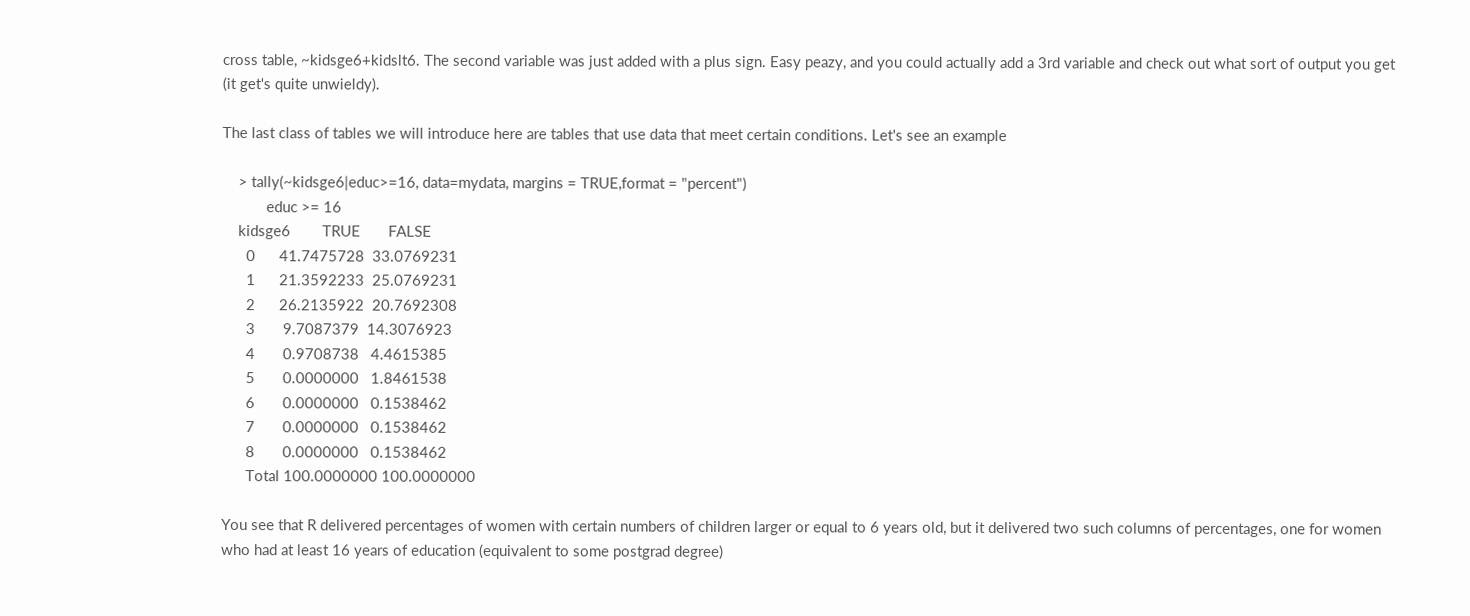cross table, ~kidsge6+kidslt6. The second variable was just added with a plus sign. Easy peazy, and you could actually add a 3rd variable and check out what sort of output you get (it get's quite unwieldy).

The last class of tables we will introduce here are tables that use data that meet certain conditions. Let's see an example

    > tally(~kidsge6|educ>=16, data=mydata, margins = TRUE,format = "percent")
           educ >= 16
    kidsge6        TRUE       FALSE
      0      41.7475728  33.0769231
      1      21.3592233  25.0769231
      2      26.2135922  20.7692308
      3       9.7087379  14.3076923
      4       0.9708738   4.4615385
      5       0.0000000   1.8461538
      6       0.0000000   0.1538462
      7       0.0000000   0.1538462
      8       0.0000000   0.1538462
      Total 100.0000000 100.0000000

You see that R delivered percentages of women with certain numbers of children larger or equal to 6 years old, but it delivered two such columns of percentages, one for women who had at least 16 years of education (equivalent to some postgrad degree)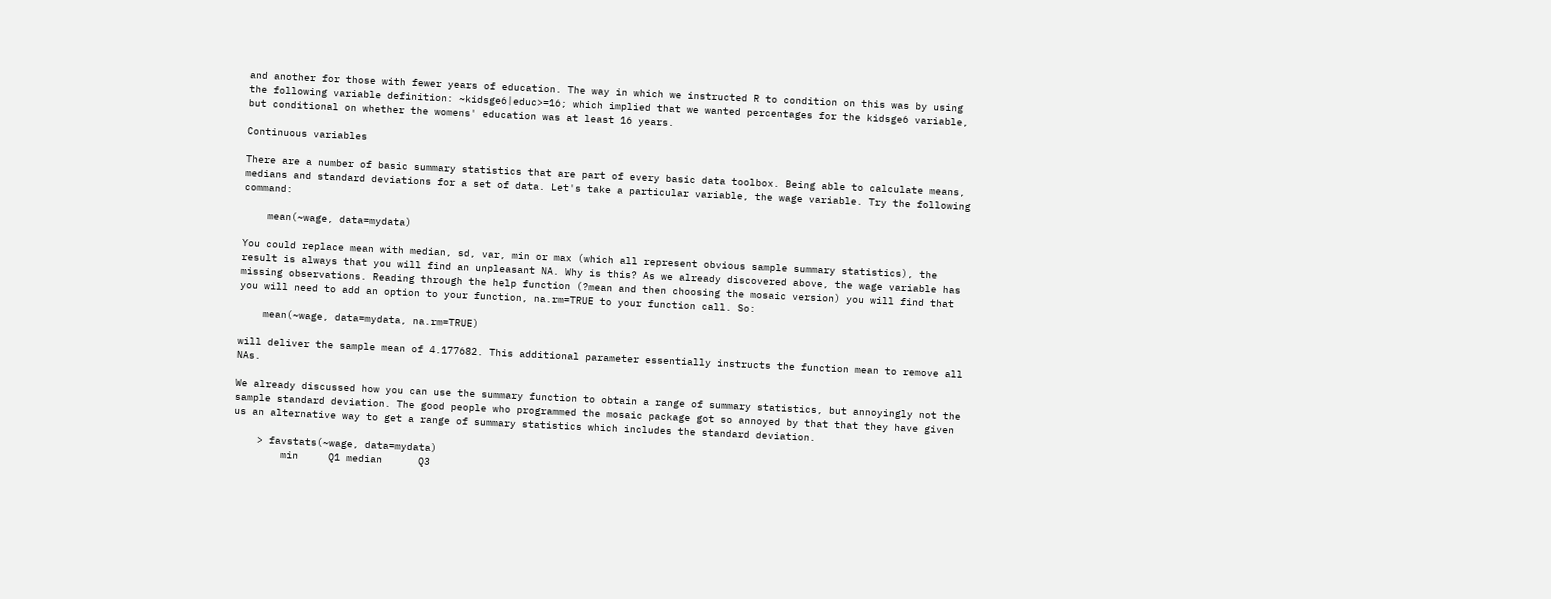and another for those with fewer years of education. The way in which we instructed R to condition on this was by using the following variable definition: ~kidsge6|educ>=16; which implied that we wanted percentages for the kidsge6 variable, but conditional on whether the womens' education was at least 16 years.

Continuous variables

There are a number of basic summary statistics that are part of every basic data toolbox. Being able to calculate means, medians and standard deviations for a set of data. Let's take a particular variable, the wage variable. Try the following command:

    mean(~wage, data=mydata)

You could replace mean with median, sd, var, min or max (which all represent obvious sample summary statistics), the result is always that you will find an unpleasant NA. Why is this? As we already discovered above, the wage variable has missing observations. Reading through the help function (?mean and then choosing the mosaic version) you will find that you will need to add an option to your function, na.rm=TRUE to your function call. So:

    mean(~wage, data=mydata, na.rm=TRUE)

will deliver the sample mean of 4.177682. This additional parameter essentially instructs the function mean to remove all NAs.

We already discussed how you can use the summary function to obtain a range of summary statistics, but annoyingly not the sample standard deviation. The good people who programmed the mosaic package got so annoyed by that that they have given us an alternative way to get a range of summary statistics which includes the standard deviation.

    > favstats(~wage, data=mydata)
        min     Q1 median      Q3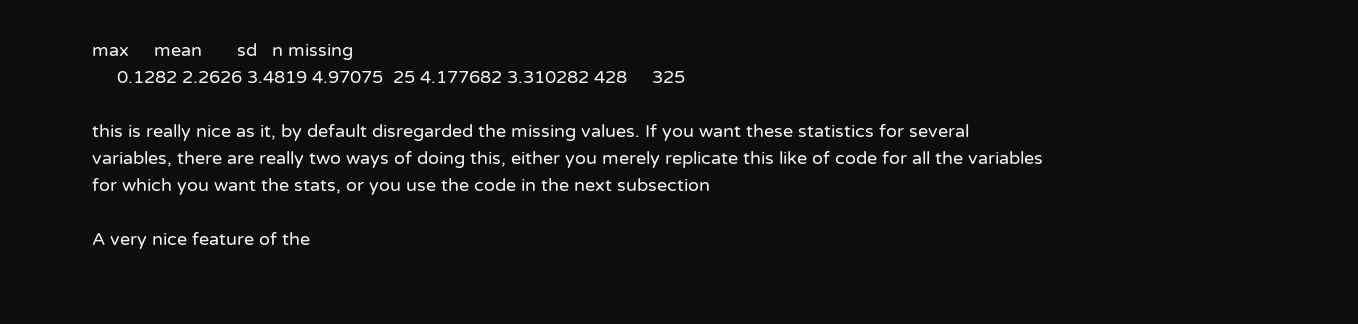max     mean       sd   n missing
     0.1282 2.2626 3.4819 4.97075  25 4.177682 3.310282 428     325

this is really nice as it, by default disregarded the missing values. If you want these statistics for several variables, there are really two ways of doing this, either you merely replicate this like of code for all the variables for which you want the stats, or you use the code in the next subsection

A very nice feature of the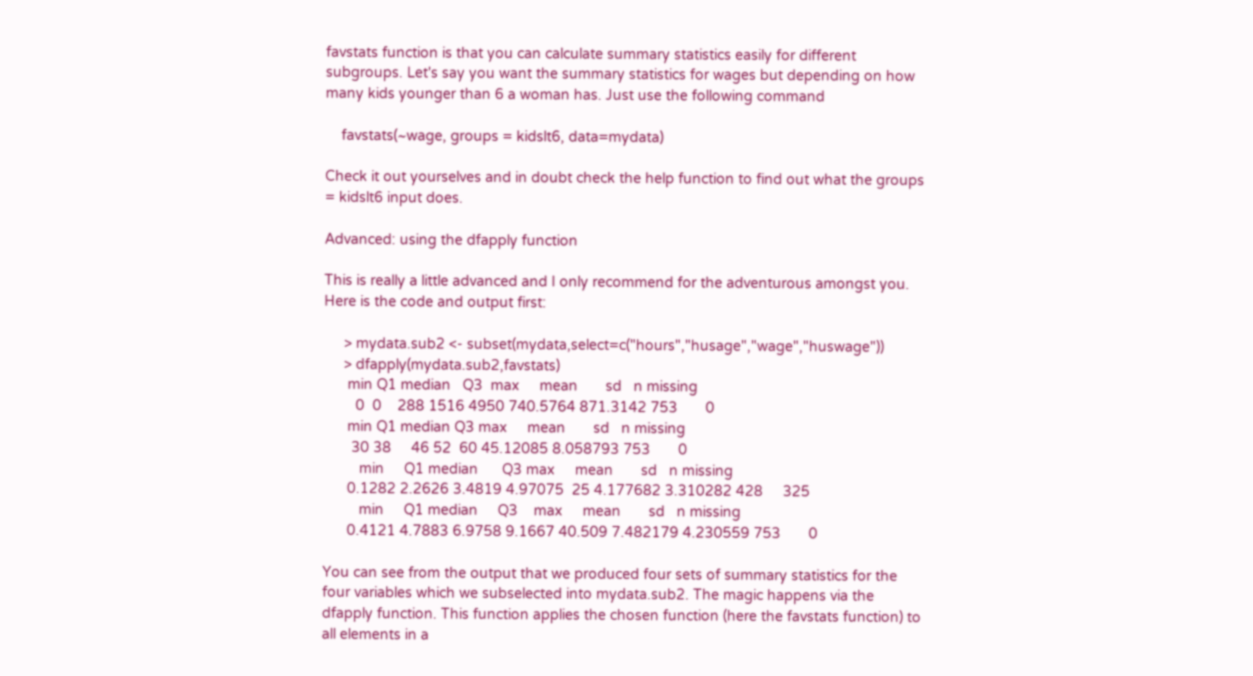favstats function is that you can calculate summary statistics easily for different subgroups. Let's say you want the summary statistics for wages but depending on how many kids younger than 6 a woman has. Just use the following command

    favstats(~wage, groups = kidslt6, data=mydata)

Check it out yourselves and in doubt check the help function to find out what the groups = kidslt6 input does.

Advanced: using the dfapply function

This is really a little advanced and I only recommend for the adventurous amongst you. Here is the code and output first:

     > mydata.sub2 <- subset(mydata,select=c("hours","husage","wage","huswage"))
     > dfapply(mydata.sub2,favstats)
      min Q1 median   Q3  max     mean       sd   n missing
        0  0    288 1516 4950 740.5764 871.3142 753       0
      min Q1 median Q3 max     mean       sd   n missing
       30 38     46 52  60 45.12085 8.058793 753       0
         min     Q1 median      Q3 max     mean       sd   n missing
      0.1282 2.2626 3.4819 4.97075  25 4.177682 3.310282 428     325
         min     Q1 median     Q3    max     mean       sd   n missing
      0.4121 4.7883 6.9758 9.1667 40.509 7.482179 4.230559 753       0

You can see from the output that we produced four sets of summary statistics for the four variables which we subselected into mydata.sub2. The magic happens via the dfapply function. This function applies the chosen function (here the favstats function) to all elements in a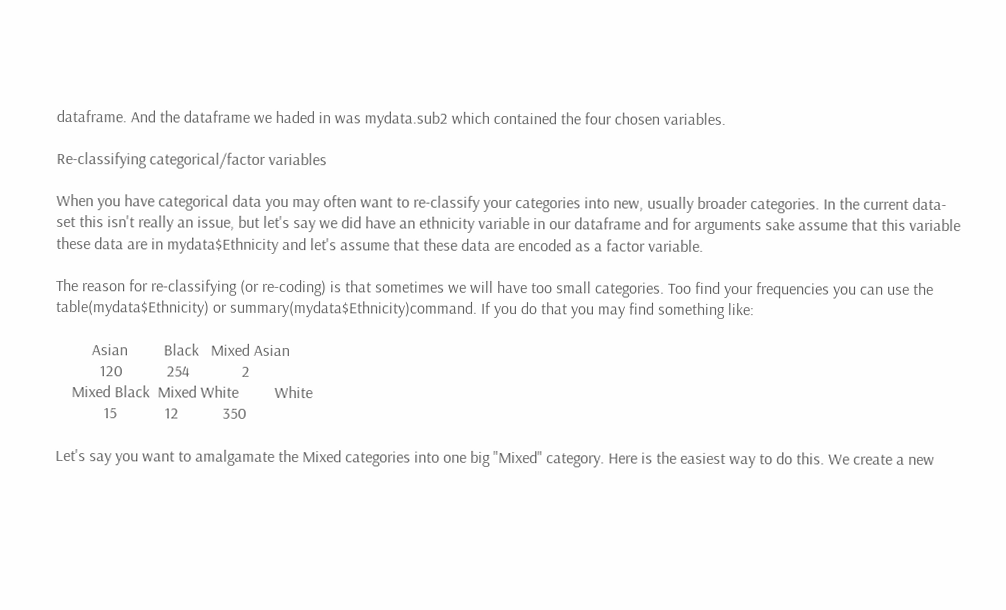dataframe. And the dataframe we haded in was mydata.sub2 which contained the four chosen variables.

Re-classifying categorical/factor variables

When you have categorical data you may often want to re-classify your categories into new, usually broader categories. In the current data-set this isn't really an issue, but let's say we did have an ethnicity variable in our dataframe and for arguments sake assume that this variable these data are in mydata$Ethnicity and let's assume that these data are encoded as a factor variable.

The reason for re-classifying (or re-coding) is that sometimes we will have too small categories. Too find your frequencies you can use the table(mydata$Ethnicity) or summary(mydata$Ethnicity)command. If you do that you may find something like:

         Asian         Black   Mixed Asian
           120           254             2
    Mixed Black  Mixed White         White
            15            12           350

Let's say you want to amalgamate the Mixed categories into one big "Mixed" category. Here is the easiest way to do this. We create a new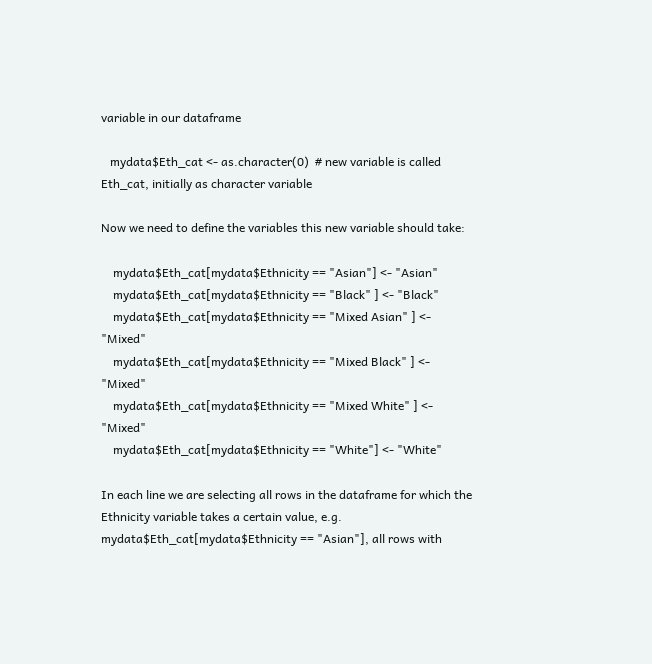variable in our dataframe

   mydata$Eth_cat <- as.character(0)  # new variable is called Eth_cat, initially as character variable

Now we need to define the variables this new variable should take:

    mydata$Eth_cat[mydata$Ethnicity == "Asian"] <- "Asian"
    mydata$Eth_cat[mydata$Ethnicity == "Black" ] <- "Black"
    mydata$Eth_cat[mydata$Ethnicity == "Mixed Asian" ] <- "Mixed"
    mydata$Eth_cat[mydata$Ethnicity == "Mixed Black" ] <- "Mixed"
    mydata$Eth_cat[mydata$Ethnicity == "Mixed White" ] <- "Mixed"
    mydata$Eth_cat[mydata$Ethnicity == "White"] <- "White"

In each line we are selecting all rows in the dataframe for which the Ethnicity variable takes a certain value, e.g. mydata$Eth_cat[mydata$Ethnicity == "Asian"], all rows with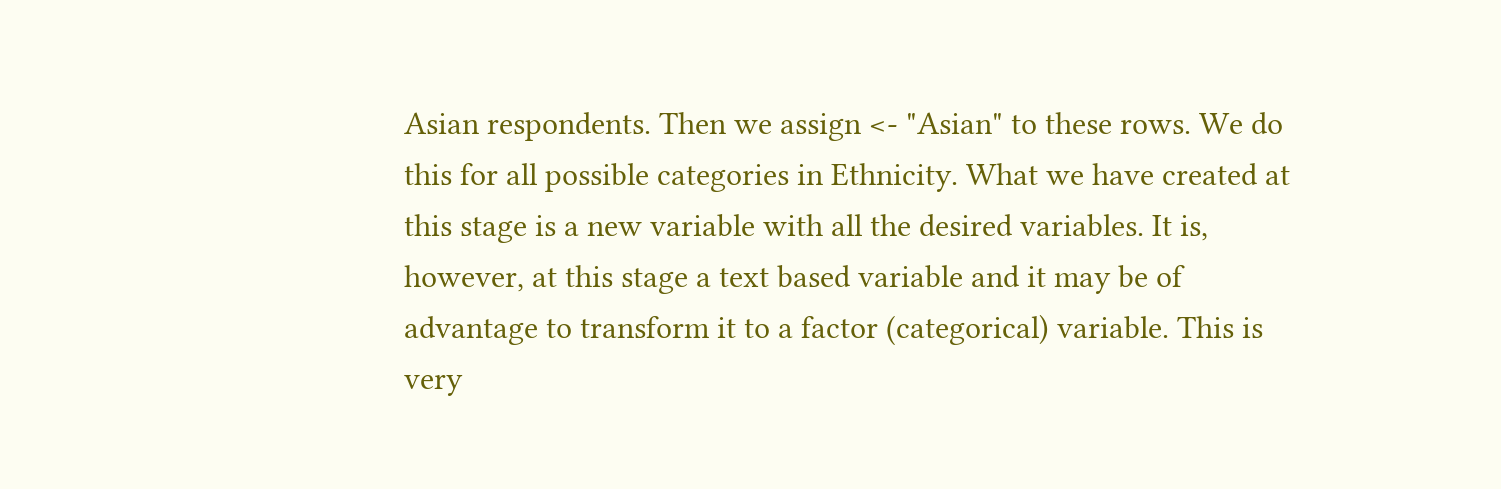Asian respondents. Then we assign <- "Asian" to these rows. We do this for all possible categories in Ethnicity. What we have created at this stage is a new variable with all the desired variables. It is, however, at this stage a text based variable and it may be of advantage to transform it to a factor (categorical) variable. This is very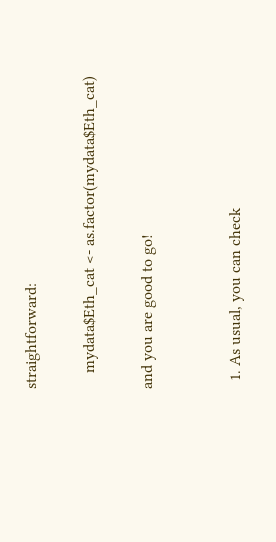straightforward:

    mydata$Eth_cat <- as.factor(mydata$Eth_cat)

and you are good to go!


  1. As usual, you can check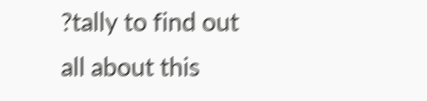?tally to find out all about this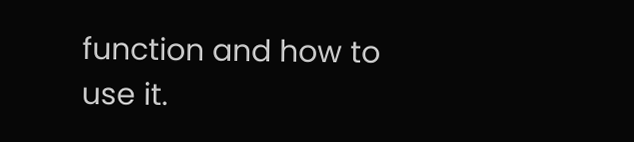function and how to use it.